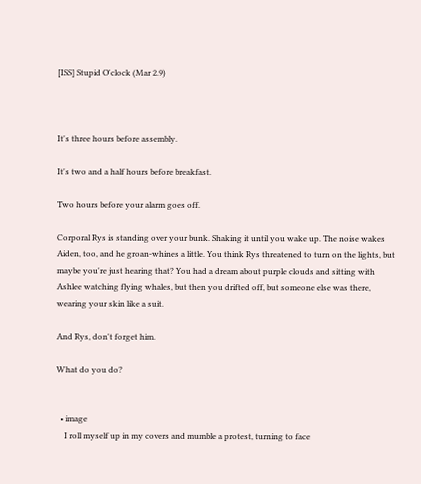[ISS] Stupid O'clock (Mar 2.9)



It's three hours before assembly.

It's two and a half hours before breakfast.

Two hours before your alarm goes off.

Corporal Rys is standing over your bunk. Shaking it until you wake up. The noise wakes Aiden, too, and he groan-whines a little. You think Rys threatened to turn on the lights, but maybe you're just hearing that? You had a dream about purple clouds and sitting with Ashlee watching flying whales, but then you drifted off, but someone else was there, wearing your skin like a suit.

And Rys, don't forget him.

What do you do?


  • image
    I roll myself up in my covers and mumble a protest, turning to face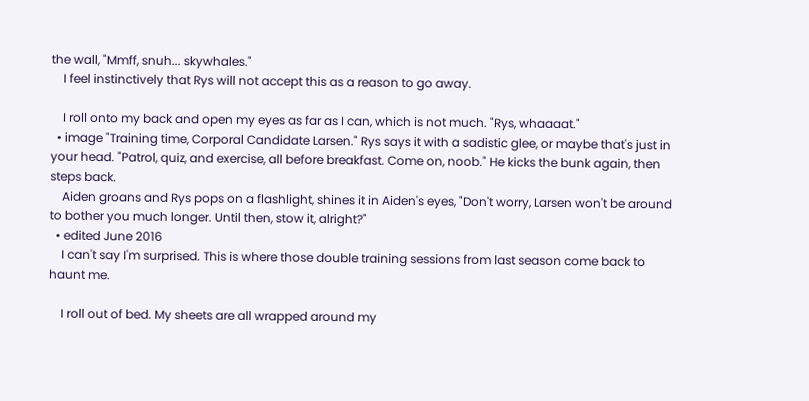the wall, "Mmff, snuh... skywhales."
    I feel instinctively that Rys will not accept this as a reason to go away.

    I roll onto my back and open my eyes as far as I can, which is not much. "Rys, whaaaat."
  • image "Training time, Corporal Candidate Larsen." Rys says it with a sadistic glee, or maybe that's just in your head. "Patrol, quiz, and exercise, all before breakfast. Come on, noob." He kicks the bunk again, then steps back.
    Aiden groans and Rys pops on a flashlight, shines it in Aiden's eyes, "Don't worry, Larsen won't be around to bother you much longer. Until then, stow it, alright?"
  • edited June 2016
    I can't say I'm surprised. This is where those double training sessions from last season come back to haunt me.

    I roll out of bed. My sheets are all wrapped around my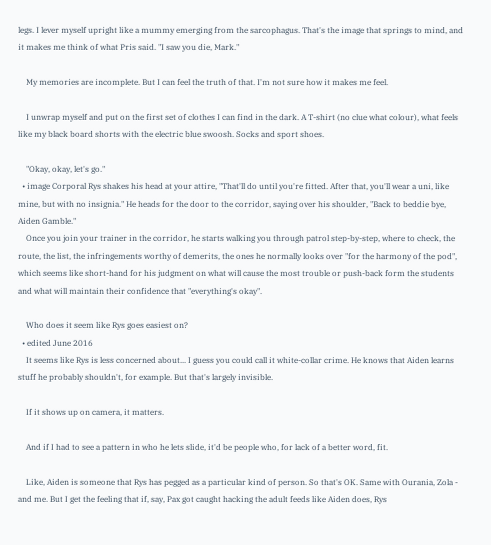legs. I lever myself upright like a mummy emerging from the sarcophagus. That's the image that springs to mind, and it makes me think of what Pris said. "I saw you die, Mark."

    My memories are incomplete. But I can feel the truth of that. I'm not sure how it makes me feel.

    I unwrap myself and put on the first set of clothes I can find in the dark. A T-shirt (no clue what colour), what feels like my black board shorts with the electric blue swoosh. Socks and sport shoes.

    "Okay, okay, let's go."
  • image Corporal Rys shakes his head at your attire, "That'll do until you're fitted. After that, you'll wear a uni, like mine, but with no insignia." He heads for the door to the corridor, saying over his shoulder, "Back to beddie bye, Aiden Gamble."
    Once you join your trainer in the corridor, he starts walking you through patrol step-by-step, where to check, the route, the list, the infringements worthy of demerits, the ones he normally looks over "for the harmony of the pod", which seems like short-hand for his judgment on what will cause the most trouble or push-back form the students and what will maintain their confidence that "everything's okay".

    Who does it seem like Rys goes easiest on?
  • edited June 2016
    It seems like Rys is less concerned about... I guess you could call it white-collar crime. He knows that Aiden learns stuff he probably shouldn't, for example. But that's largely invisible.

    If it shows up on camera, it matters.

    And if I had to see a pattern in who he lets slide, it'd be people who, for lack of a better word, fit.

    Like, Aiden is someone that Rys has pegged as a particular kind of person. So that's OK. Same with Ourania, Zola - and me. But I get the feeling that if, say, Pax got caught hacking the adult feeds like Aiden does, Rys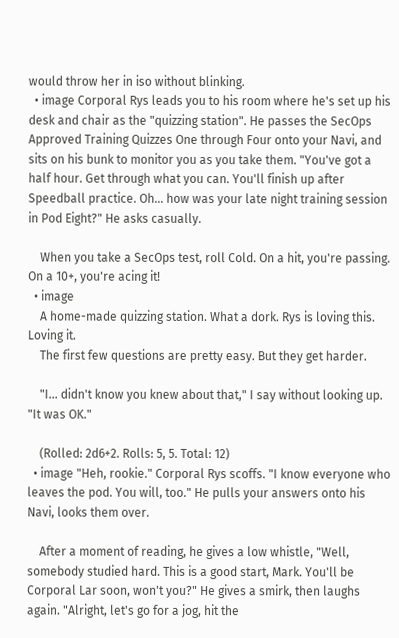would throw her in iso without blinking.
  • image Corporal Rys leads you to his room where he's set up his desk and chair as the "quizzing station". He passes the SecOps Approved Training Quizzes One through Four onto your Navi, and sits on his bunk to monitor you as you take them. "You've got a half hour. Get through what you can. You'll finish up after Speedball practice. Oh... how was your late night training session in Pod Eight?" He asks casually.

    When you take a SecOps test, roll Cold. On a hit, you're passing. On a 10+, you're acing it!
  • image
    A home-made quizzing station. What a dork. Rys is loving this. Loving it.
    The first few questions are pretty easy. But they get harder.

    "I... didn't know you knew about that," I say without looking up. "It was OK."

    (Rolled: 2d6+2. Rolls: 5, 5. Total: 12)
  • image "Heh, rookie." Corporal Rys scoffs. "I know everyone who leaves the pod. You will, too." He pulls your answers onto his Navi, looks them over.

    After a moment of reading, he gives a low whistle, "Well, somebody studied hard. This is a good start, Mark. You'll be Corporal Lar soon, won't you?" He gives a smirk, then laughs again. "Alright, let's go for a jog, hit the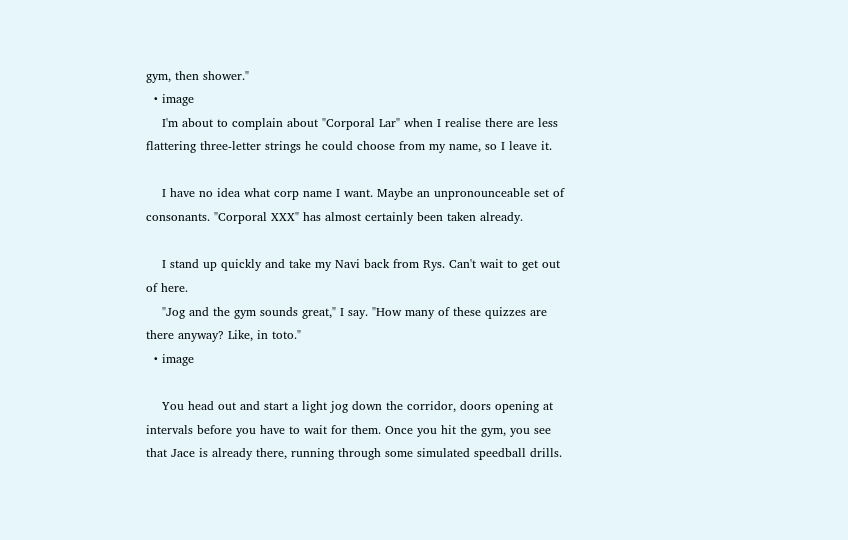gym, then shower."
  • image
    I'm about to complain about "Corporal Lar" when I realise there are less flattering three-letter strings he could choose from my name, so I leave it.

    I have no idea what corp name I want. Maybe an unpronounceable set of consonants. "Corporal XXX" has almost certainly been taken already.

    I stand up quickly and take my Navi back from Rys. Can't wait to get out of here.
    "Jog and the gym sounds great," I say. "How many of these quizzes are there anyway? Like, in toto."
  • image

    You head out and start a light jog down the corridor, doors opening at intervals before you have to wait for them. Once you hit the gym, you see that Jace is already there, running through some simulated speedball drills.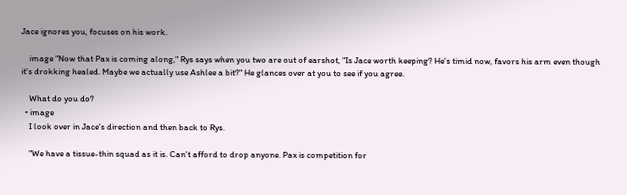Jace ignores you, focuses on his work.

    image "Now that Pax is coming along," Rys says when you two are out of earshot, "Is Jace worth keeping? He's timid now, favors his arm even though it's drokking healed. Maybe we actually use Ashlee a bit?" He glances over at you to see if you agree.

    What do you do?
  • image
    I look over in Jace's direction and then back to Rys.

    "We have a tissue-thin squad as it is. Can't afford to drop anyone. Pax is competition for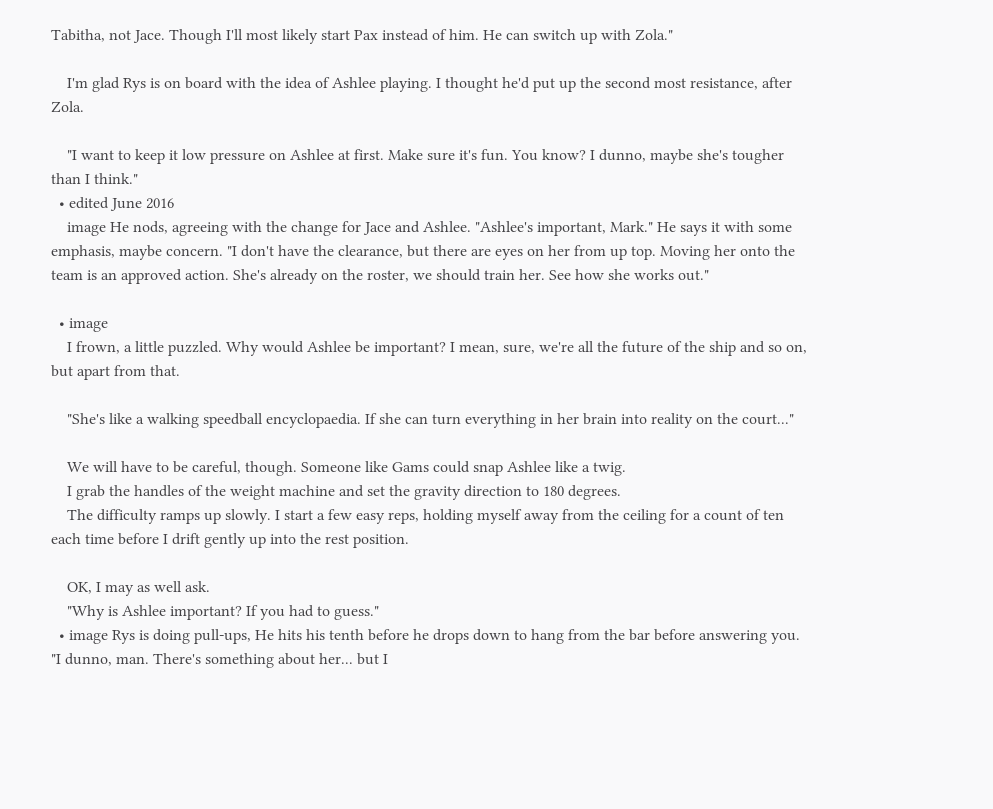Tabitha, not Jace. Though I'll most likely start Pax instead of him. He can switch up with Zola."

    I'm glad Rys is on board with the idea of Ashlee playing. I thought he'd put up the second most resistance, after Zola.

    "I want to keep it low pressure on Ashlee at first. Make sure it's fun. You know? I dunno, maybe she's tougher than I think."
  • edited June 2016
    image He nods, agreeing with the change for Jace and Ashlee. "Ashlee's important, Mark." He says it with some emphasis, maybe concern. "I don't have the clearance, but there are eyes on her from up top. Moving her onto the team is an approved action. She's already on the roster, we should train her. See how she works out."

  • image
    I frown, a little puzzled. Why would Ashlee be important? I mean, sure, we're all the future of the ship and so on, but apart from that.

    "She's like a walking speedball encyclopaedia. If she can turn everything in her brain into reality on the court..."

    We will have to be careful, though. Someone like Gams could snap Ashlee like a twig.
    I grab the handles of the weight machine and set the gravity direction to 180 degrees.
    The difficulty ramps up slowly. I start a few easy reps, holding myself away from the ceiling for a count of ten each time before I drift gently up into the rest position.

    OK, I may as well ask.
    "Why is Ashlee important? If you had to guess."
  • image Rys is doing pull-ups, He hits his tenth before he drops down to hang from the bar before answering you. "I dunno, man. There's something about her... but I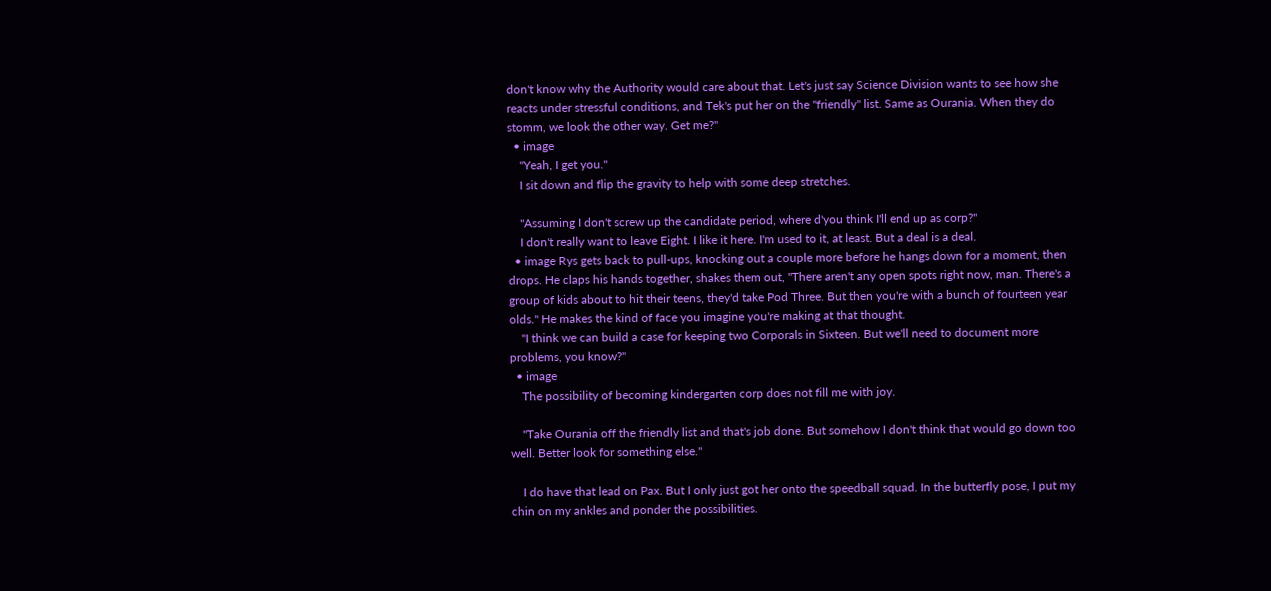don't know why the Authority would care about that. Let's just say Science Division wants to see how she reacts under stressful conditions, and Tek's put her on the "friendly" list. Same as Ourania. When they do stomm, we look the other way. Get me?"
  • image
    "Yeah, I get you."
    I sit down and flip the gravity to help with some deep stretches.

    "Assuming I don't screw up the candidate period, where d'you think I'll end up as corp?"
    I don't really want to leave Eight. I like it here. I'm used to it, at least. But a deal is a deal.
  • image Rys gets back to pull-ups, knocking out a couple more before he hangs down for a moment, then drops. He claps his hands together, shakes them out, "There aren't any open spots right now, man. There's a group of kids about to hit their teens, they'd take Pod Three. But then you're with a bunch of fourteen year olds." He makes the kind of face you imagine you're making at that thought.
    "I think we can build a case for keeping two Corporals in Sixteen. But we'll need to document more problems, you know?"
  • image
    The possibility of becoming kindergarten corp does not fill me with joy.

    "Take Ourania off the friendly list and that's job done. But somehow I don't think that would go down too well. Better look for something else."

    I do have that lead on Pax. But I only just got her onto the speedball squad. In the butterfly pose, I put my chin on my ankles and ponder the possibilities.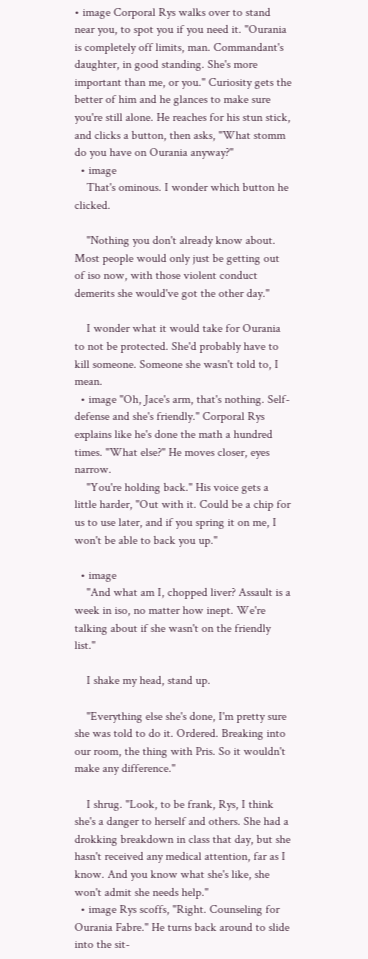• image Corporal Rys walks over to stand near you, to spot you if you need it. "Ourania is completely off limits, man. Commandant's daughter, in good standing. She's more important than me, or you." Curiosity gets the better of him and he glances to make sure you're still alone. He reaches for his stun stick, and clicks a button, then asks, "What stomm do you have on Ourania anyway?"
  • image
    That's ominous. I wonder which button he clicked.

    "Nothing you don't already know about. Most people would only just be getting out of iso now, with those violent conduct demerits she would've got the other day."

    I wonder what it would take for Ourania to not be protected. She'd probably have to kill someone. Someone she wasn't told to, I mean.
  • image "Oh, Jace's arm, that's nothing. Self-defense and she's friendly." Corporal Rys explains like he's done the math a hundred times. "What else?" He moves closer, eyes narrow.
    "You're holding back." His voice gets a little harder, "Out with it. Could be a chip for us to use later, and if you spring it on me, I won't be able to back you up."

  • image
    "And what am I, chopped liver? Assault is a week in iso, no matter how inept. We're talking about if she wasn't on the friendly list."

    I shake my head, stand up.

    "Everything else she's done, I'm pretty sure she was told to do it. Ordered. Breaking into our room, the thing with Pris. So it wouldn't make any difference."

    I shrug. "Look, to be frank, Rys, I think she's a danger to herself and others. She had a drokking breakdown in class that day, but she hasn't received any medical attention, far as I know. And you know what she's like, she won't admit she needs help."
  • image Rys scoffs, "Right. Counseling for Ourania Fabre." He turns back around to slide into the sit-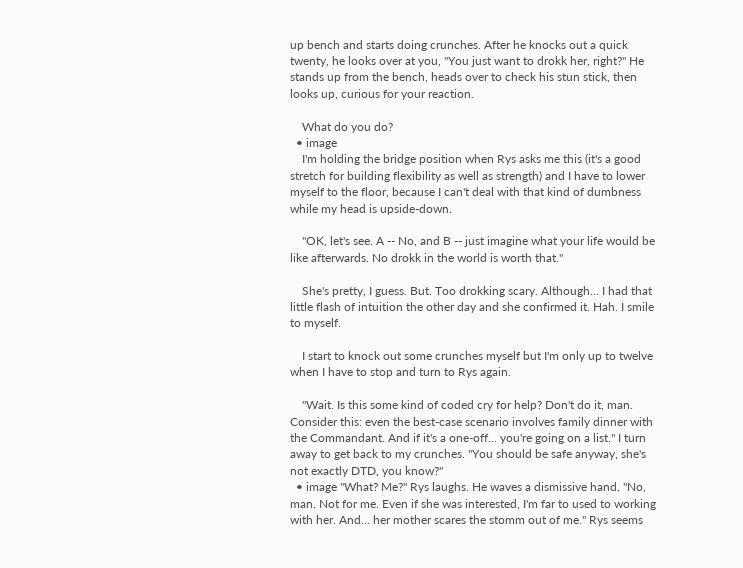up bench and starts doing crunches. After he knocks out a quick twenty, he looks over at you, "You just want to drokk her, right?" He stands up from the bench, heads over to check his stun stick, then looks up, curious for your reaction.

    What do you do?
  • image
    I'm holding the bridge position when Rys asks me this (it's a good stretch for building flexibility as well as strength) and I have to lower myself to the floor, because I can't deal with that kind of dumbness while my head is upside-down.

    "OK, let's see. A -- No, and B -- just imagine what your life would be like afterwards. No drokk in the world is worth that."

    She's pretty, I guess. But. Too drokking scary. Although... I had that little flash of intuition the other day and she confirmed it. Hah. I smile to myself.

    I start to knock out some crunches myself but I'm only up to twelve when I have to stop and turn to Rys again.

    "Wait. Is this some kind of coded cry for help? Don't do it, man. Consider this: even the best-case scenario involves family dinner with the Commandant. And if it's a one-off... you're going on a list." I turn away to get back to my crunches. "You should be safe anyway, she's not exactly DTD, you know?"
  • image "What? Me?" Rys laughs. He waves a dismissive hand. "No, man. Not for me. Even if she was interested, I'm far to used to working with her. And... her mother scares the stomm out of me." Rys seems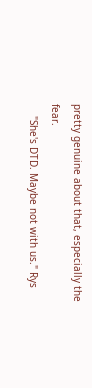pretty genuine about that, especially the fear.
    "She's DTD. Maybe not with us." Rys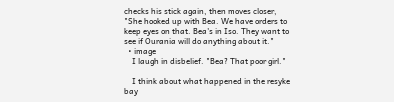checks his stick again, then moves closer, "She hooked up with Bea. We have orders to keep eyes on that. Bea's in Iso. They want to see if Ourania will do anything about it."
  • image
    I laugh in disbelief. "Bea? That poor girl."

    I think about what happened in the resyke bay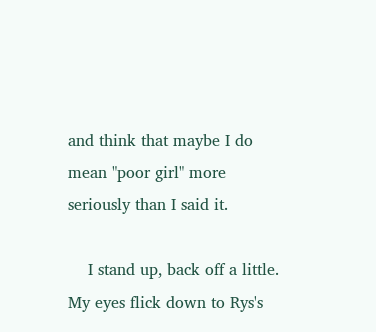and think that maybe I do mean "poor girl" more seriously than I said it.

    I stand up, back off a little. My eyes flick down to Rys's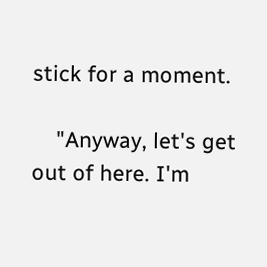stick for a moment.

    "Anyway, let's get out of here. I'm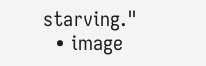starving."
  • image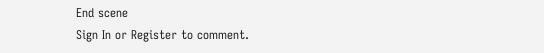End scene
Sign In or Register to comment.